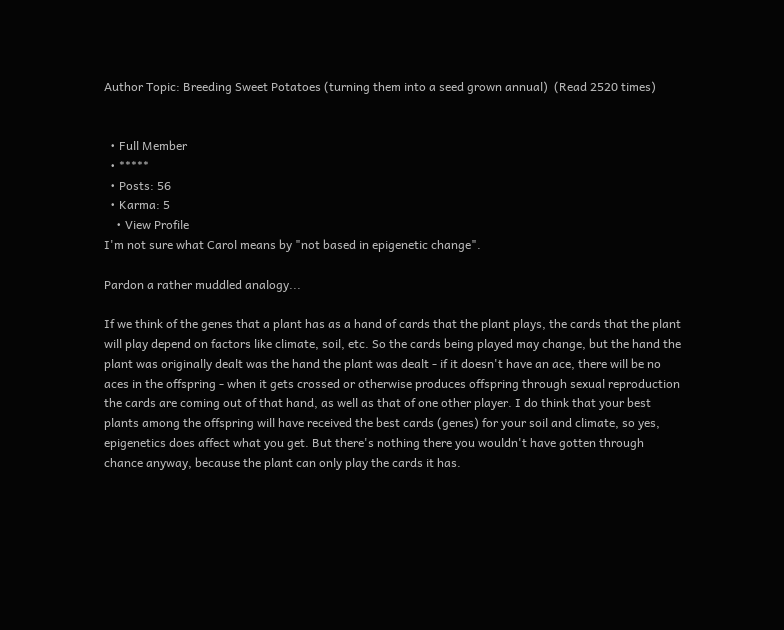Author Topic: Breeding Sweet Potatoes (turning them into a seed grown annual)  (Read 2520 times)


  • Full Member
  • *****
  • Posts: 56
  • Karma: 5
    • View Profile
I'm not sure what Carol means by "not based in epigenetic change".

Pardon a rather muddled analogy...

If we think of the genes that a plant has as a hand of cards that the plant plays, the cards that the plant will play depend on factors like climate, soil, etc. So the cards being played may change, but the hand the plant was originally dealt was the hand the plant was dealt - if it doesn't have an ace, there will be no aces in the offspring - when it gets crossed or otherwise produces offspring through sexual reproduction the cards are coming out of that hand, as well as that of one other player. I do think that your best plants among the offspring will have received the best cards (genes) for your soil and climate, so yes, epigenetics does affect what you get. But there's nothing there you wouldn't have gotten through chance anyway, because the plant can only play the cards it has.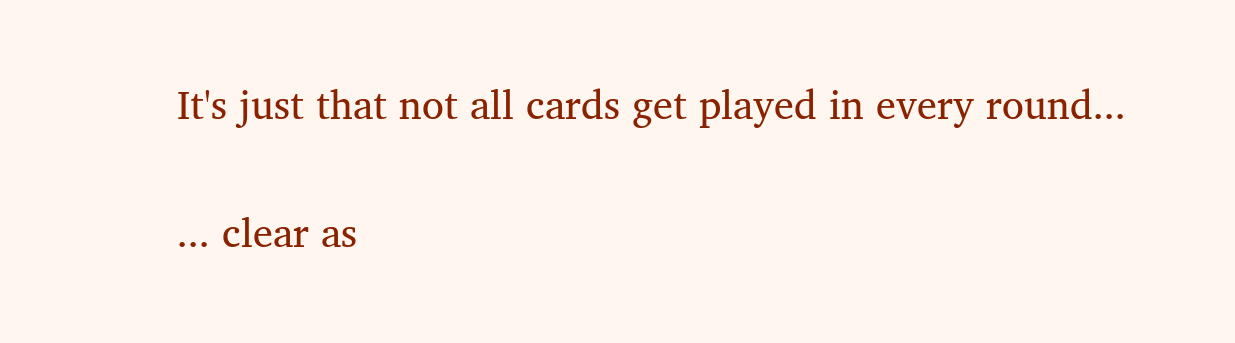It's just that not all cards get played in every round...

... clear as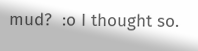mud?  :o I thought so.